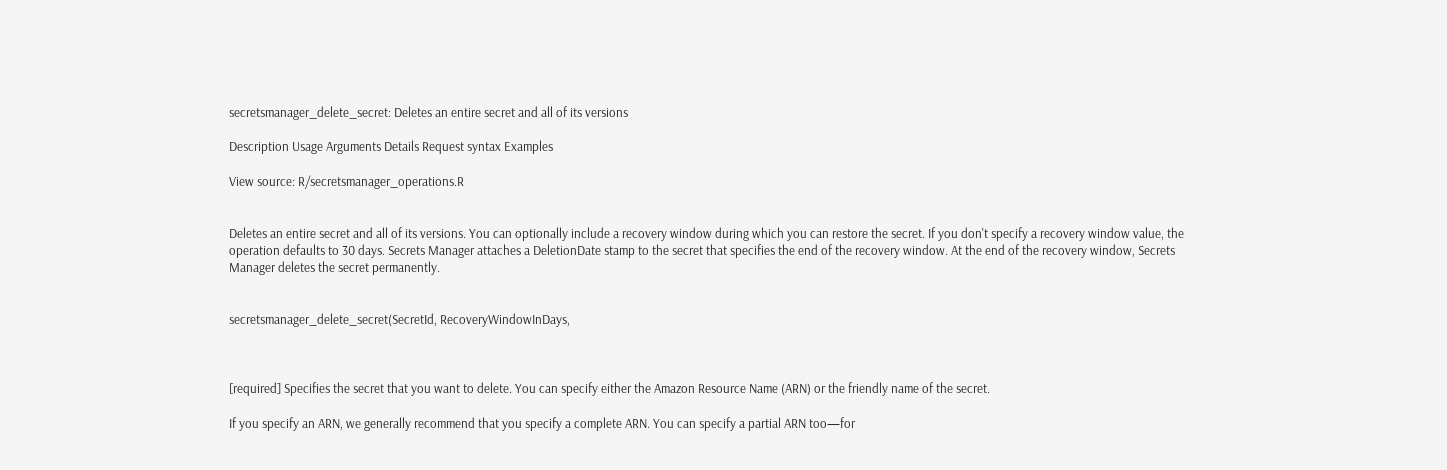secretsmanager_delete_secret: Deletes an entire secret and all of its versions

Description Usage Arguments Details Request syntax Examples

View source: R/secretsmanager_operations.R


Deletes an entire secret and all of its versions. You can optionally include a recovery window during which you can restore the secret. If you don't specify a recovery window value, the operation defaults to 30 days. Secrets Manager attaches a DeletionDate stamp to the secret that specifies the end of the recovery window. At the end of the recovery window, Secrets Manager deletes the secret permanently.


secretsmanager_delete_secret(SecretId, RecoveryWindowInDays,



[required] Specifies the secret that you want to delete. You can specify either the Amazon Resource Name (ARN) or the friendly name of the secret.

If you specify an ARN, we generally recommend that you specify a complete ARN. You can specify a partial ARN too—for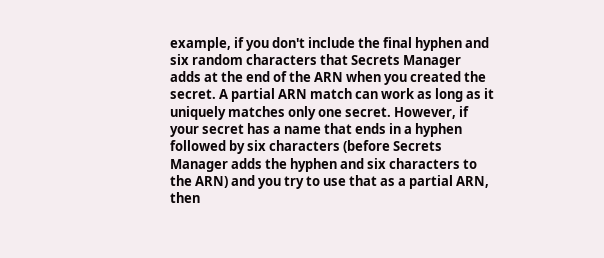example, if you don't include the final hyphen and six random characters that Secrets Manager adds at the end of the ARN when you created the secret. A partial ARN match can work as long as it uniquely matches only one secret. However, if your secret has a name that ends in a hyphen followed by six characters (before Secrets Manager adds the hyphen and six characters to the ARN) and you try to use that as a partial ARN, then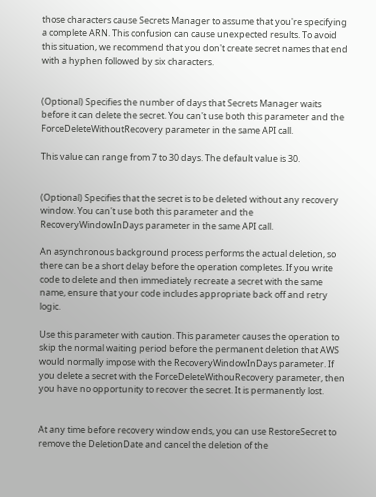those characters cause Secrets Manager to assume that you're specifying a complete ARN. This confusion can cause unexpected results. To avoid this situation, we recommend that you don't create secret names that end with a hyphen followed by six characters.


(Optional) Specifies the number of days that Secrets Manager waits before it can delete the secret. You can't use both this parameter and the ForceDeleteWithoutRecovery parameter in the same API call.

This value can range from 7 to 30 days. The default value is 30.


(Optional) Specifies that the secret is to be deleted without any recovery window. You can't use both this parameter and the RecoveryWindowInDays parameter in the same API call.

An asynchronous background process performs the actual deletion, so there can be a short delay before the operation completes. If you write code to delete and then immediately recreate a secret with the same name, ensure that your code includes appropriate back off and retry logic.

Use this parameter with caution. This parameter causes the operation to skip the normal waiting period before the permanent deletion that AWS would normally impose with the RecoveryWindowInDays parameter. If you delete a secret with the ForceDeleteWithouRecovery parameter, then you have no opportunity to recover the secret. It is permanently lost.


At any time before recovery window ends, you can use RestoreSecret to remove the DeletionDate and cancel the deletion of the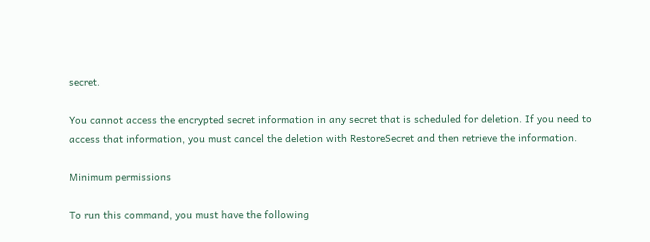secret.

You cannot access the encrypted secret information in any secret that is scheduled for deletion. If you need to access that information, you must cancel the deletion with RestoreSecret and then retrieve the information.

Minimum permissions

To run this command, you must have the following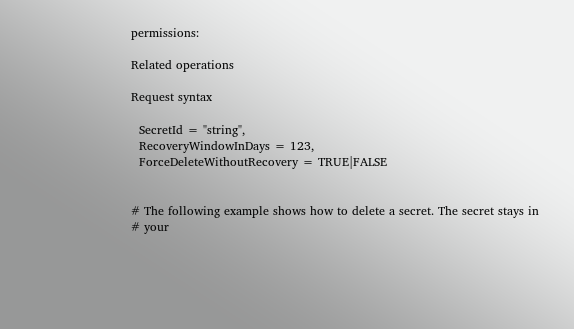permissions:

Related operations

Request syntax

  SecretId = "string",
  RecoveryWindowInDays = 123,
  ForceDeleteWithoutRecovery = TRUE|FALSE


# The following example shows how to delete a secret. The secret stays in
# your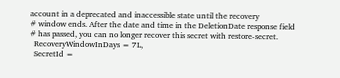account in a deprecated and inaccessible state until the recovery
# window ends. After the date and time in the DeletionDate response field
# has passed, you can no longer recover this secret with restore-secret.
  RecoveryWindowInDays = 7L,
  SecretId =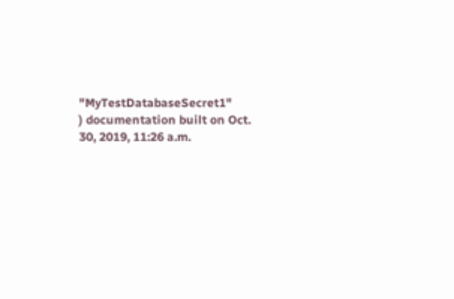"MyTestDatabaseSecret1"
) documentation built on Oct. 30, 2019, 11:26 a.m.